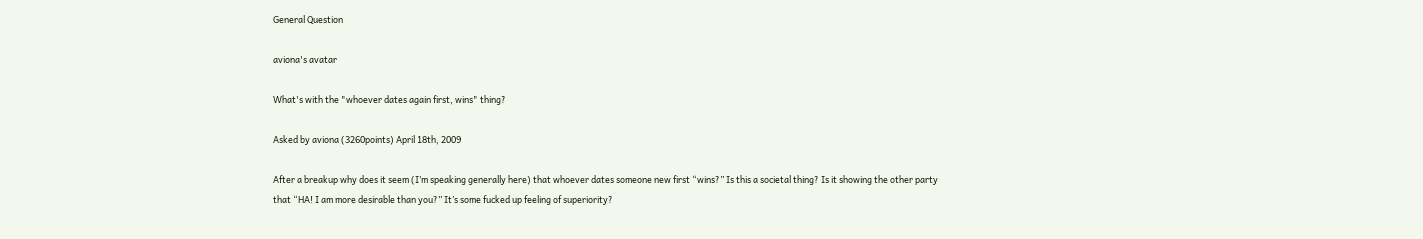General Question

aviona's avatar

What's with the "whoever dates again first, wins" thing?

Asked by aviona (3260points) April 18th, 2009

After a breakup why does it seem (I’m speaking generally here) that whoever dates someone new first “wins?” Is this a societal thing? Is it showing the other party that “HA! I am more desirable than you?” It’s some fucked up feeling of superiority?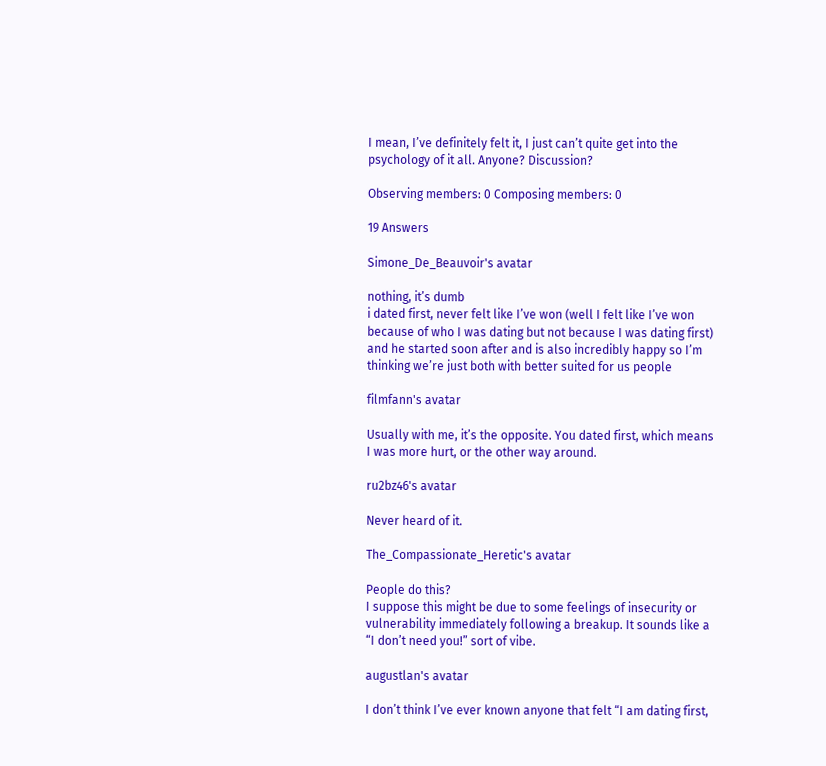I mean, I’ve definitely felt it, I just can’t quite get into the psychology of it all. Anyone? Discussion?

Observing members: 0 Composing members: 0

19 Answers

Simone_De_Beauvoir's avatar

nothing, it’s dumb
i dated first, never felt like I’ve won (well I felt like I’ve won because of who I was dating but not because I was dating first) and he started soon after and is also incredibly happy so I’m thinking we’re just both with better suited for us people

filmfann's avatar

Usually with me, it’s the opposite. You dated first, which means I was more hurt, or the other way around.

ru2bz46's avatar

Never heard of it.

The_Compassionate_Heretic's avatar

People do this?
I suppose this might be due to some feelings of insecurity or vulnerability immediately following a breakup. It sounds like a “I don’t need you!” sort of vibe.

augustlan's avatar

I don’t think I’ve ever known anyone that felt “I am dating first,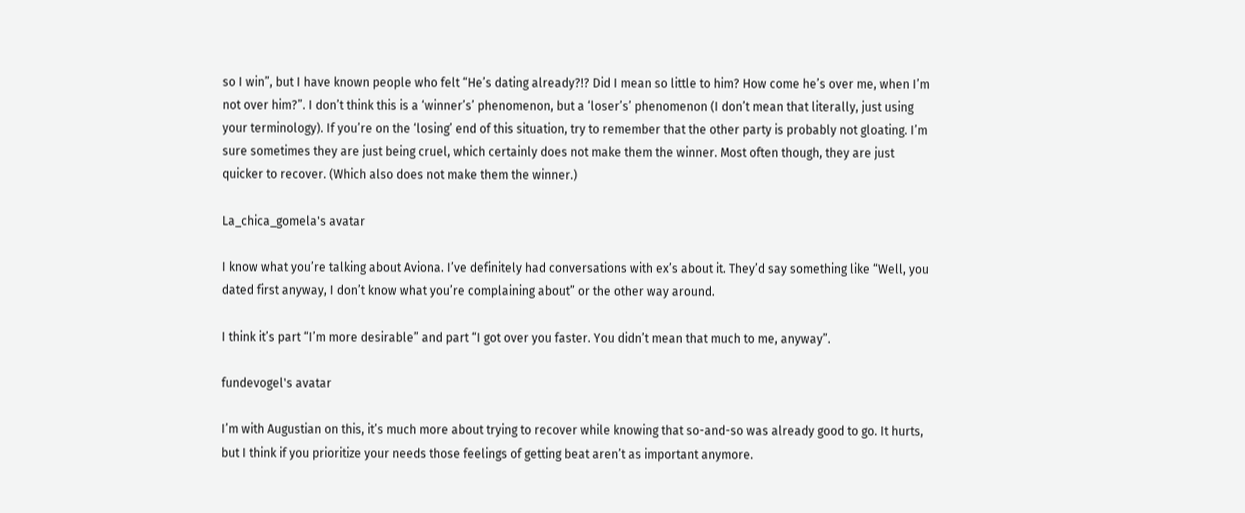so I win”, but I have known people who felt “He’s dating already?!? Did I mean so little to him? How come he’s over me, when I’m not over him?”. I don’t think this is a ‘winner’s’ phenomenon, but a ‘loser’s’ phenomenon (I don’t mean that literally, just using your terminology). If you’re on the ‘losing’ end of this situation, try to remember that the other party is probably not gloating. I’m sure sometimes they are just being cruel, which certainly does not make them the winner. Most often though, they are just quicker to recover. (Which also does not make them the winner.)

La_chica_gomela's avatar

I know what you’re talking about Aviona. I’ve definitely had conversations with ex’s about it. They’d say something like “Well, you dated first anyway, I don’t know what you’re complaining about” or the other way around.

I think it’s part “I’m more desirable” and part “I got over you faster. You didn’t mean that much to me, anyway”.

fundevogel's avatar

I’m with Augustian on this, it’s much more about trying to recover while knowing that so-and-so was already good to go. It hurts, but I think if you prioritize your needs those feelings of getting beat aren’t as important anymore.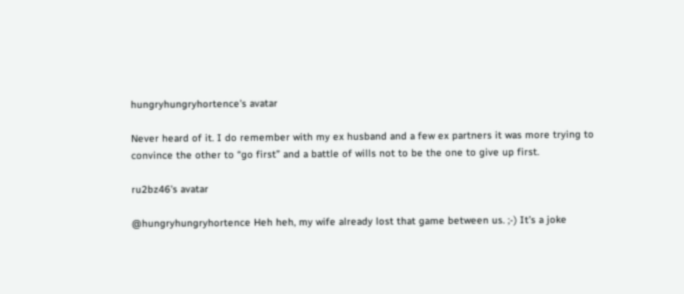hungryhungryhortence's avatar

Never heard of it. I do remember with my ex husband and a few ex partners it was more trying to convince the other to “go first” and a battle of wills not to be the one to give up first.

ru2bz46's avatar

@hungryhungryhortence Heh heh, my wife already lost that game between us. ;-) It’s a joke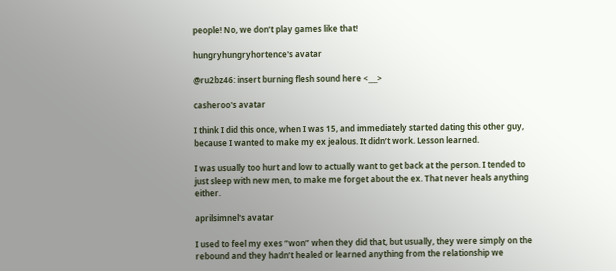people! No, we don’t play games like that!

hungryhungryhortence's avatar

@ru2bz46: insert burning flesh sound here <___>

casheroo's avatar

I think I did this once, when I was 15, and immediately started dating this other guy, because I wanted to make my ex jealous. It didn’t work. Lesson learned.

I was usually too hurt and low to actually want to get back at the person. I tended to just sleep with new men, to make me forget about the ex. That never heals anything either.

aprilsimnel's avatar

I used to feel my exes “won” when they did that, but usually, they were simply on the rebound and they hadn’t healed or learned anything from the relationship we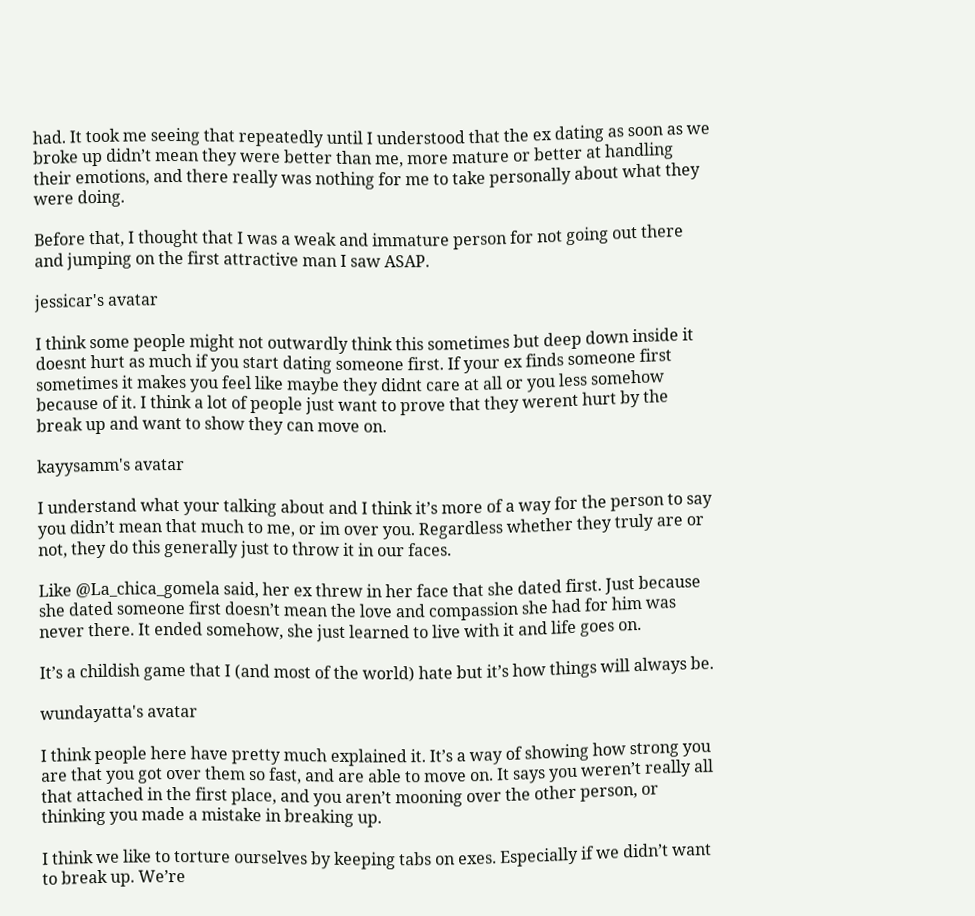had. It took me seeing that repeatedly until I understood that the ex dating as soon as we broke up didn’t mean they were better than me, more mature or better at handling their emotions, and there really was nothing for me to take personally about what they were doing.

Before that, I thought that I was a weak and immature person for not going out there and jumping on the first attractive man I saw ASAP.

jessicar's avatar

I think some people might not outwardly think this sometimes but deep down inside it doesnt hurt as much if you start dating someone first. If your ex finds someone first sometimes it makes you feel like maybe they didnt care at all or you less somehow because of it. I think a lot of people just want to prove that they werent hurt by the break up and want to show they can move on.

kayysamm's avatar

I understand what your talking about and I think it’s more of a way for the person to say you didn’t mean that much to me, or im over you. Regardless whether they truly are or not, they do this generally just to throw it in our faces.

Like @La_chica_gomela said, her ex threw in her face that she dated first. Just because she dated someone first doesn’t mean the love and compassion she had for him was never there. It ended somehow, she just learned to live with it and life goes on.

It’s a childish game that I (and most of the world) hate but it’s how things will always be.

wundayatta's avatar

I think people here have pretty much explained it. It’s a way of showing how strong you are that you got over them so fast, and are able to move on. It says you weren’t really all that attached in the first place, and you aren’t mooning over the other person, or thinking you made a mistake in breaking up.

I think we like to torture ourselves by keeping tabs on exes. Especially if we didn’t want to break up. We’re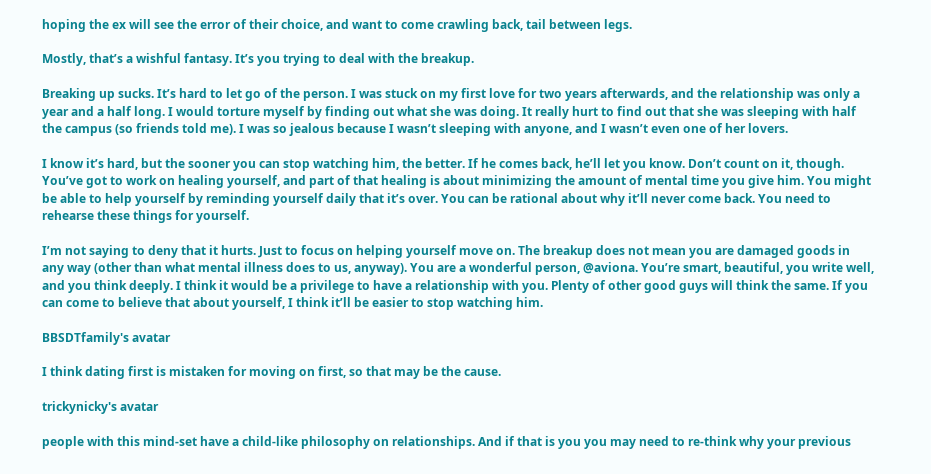hoping the ex will see the error of their choice, and want to come crawling back, tail between legs.

Mostly, that’s a wishful fantasy. It’s you trying to deal with the breakup.

Breaking up sucks. It’s hard to let go of the person. I was stuck on my first love for two years afterwards, and the relationship was only a year and a half long. I would torture myself by finding out what she was doing. It really hurt to find out that she was sleeping with half the campus (so friends told me). I was so jealous because I wasn’t sleeping with anyone, and I wasn’t even one of her lovers.

I know it’s hard, but the sooner you can stop watching him, the better. If he comes back, he’ll let you know. Don’t count on it, though. You’ve got to work on healing yourself, and part of that healing is about minimizing the amount of mental time you give him. You might be able to help yourself by reminding yourself daily that it’s over. You can be rational about why it’ll never come back. You need to rehearse these things for yourself.

I’m not saying to deny that it hurts. Just to focus on helping yourself move on. The breakup does not mean you are damaged goods in any way (other than what mental illness does to us, anyway). You are a wonderful person, @aviona. You’re smart, beautiful, you write well, and you think deeply. I think it would be a privilege to have a relationship with you. Plenty of other good guys will think the same. If you can come to believe that about yourself, I think it’ll be easier to stop watching him.

BBSDTfamily's avatar

I think dating first is mistaken for moving on first, so that may be the cause.

trickynicky's avatar

people with this mind-set have a child-like philosophy on relationships. And if that is you you may need to re-think why your previous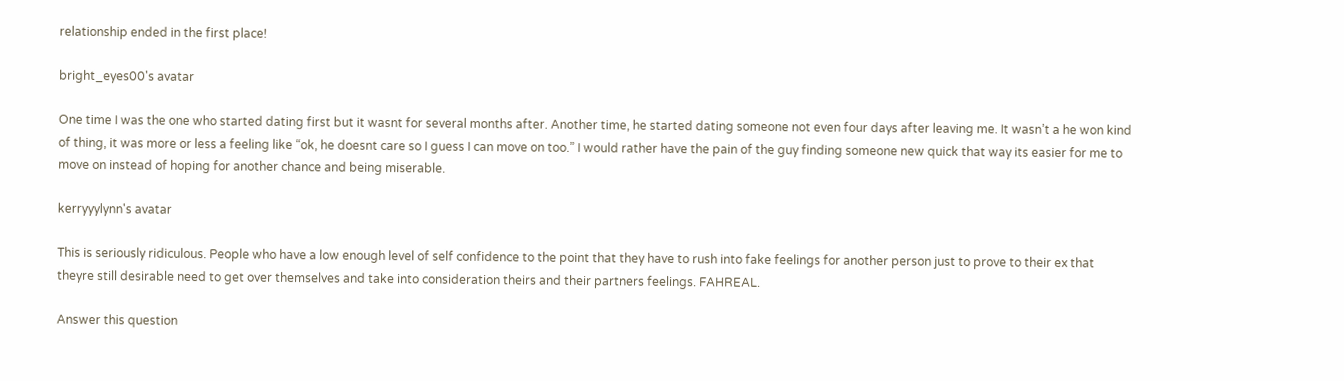relationship ended in the first place!

bright_eyes00's avatar

One time I was the one who started dating first but it wasnt for several months after. Another time, he started dating someone not even four days after leaving me. It wasn’t a he won kind of thing, it was more or less a feeling like “ok, he doesnt care so I guess I can move on too.” I would rather have the pain of the guy finding someone new quick that way its easier for me to move on instead of hoping for another chance and being miserable.

kerryyylynn's avatar

This is seriously ridiculous. People who have a low enough level of self confidence to the point that they have to rush into fake feelings for another person just to prove to their ex that theyre still desirable need to get over themselves and take into consideration theirs and their partners feelings. FAHREAL.

Answer this question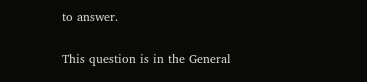to answer.

This question is in the General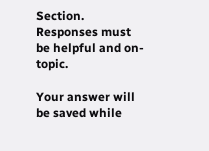Section. Responses must be helpful and on-topic.

Your answer will be saved while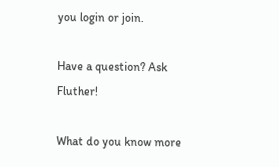you login or join.

Have a question? Ask Fluther!

What do you know more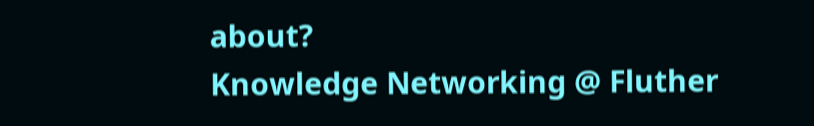about?
Knowledge Networking @ Fluther